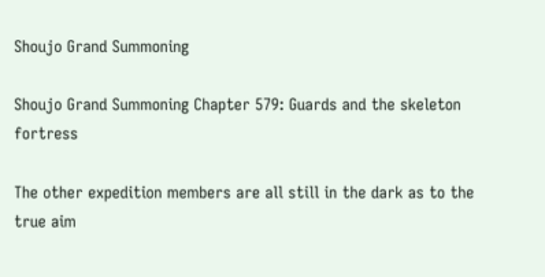Shoujo Grand Summoning

Shoujo Grand Summoning Chapter 579: Guards and the skeleton fortress

The other expedition members are all still in the dark as to the true aim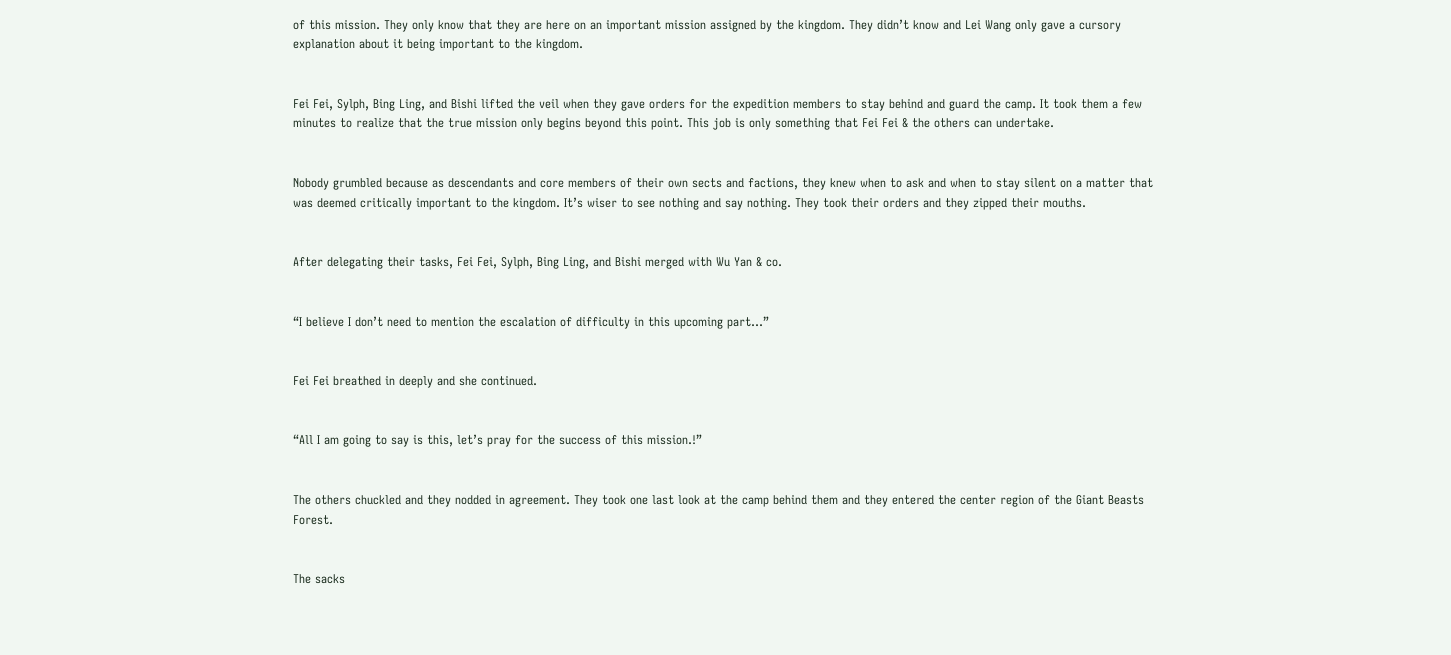of this mission. They only know that they are here on an important mission assigned by the kingdom. They didn’t know and Lei Wang only gave a cursory explanation about it being important to the kingdom.


Fei Fei, Sylph, Bing Ling, and Bishi lifted the veil when they gave orders for the expedition members to stay behind and guard the camp. It took them a few minutes to realize that the true mission only begins beyond this point. This job is only something that Fei Fei & the others can undertake.


Nobody grumbled because as descendants and core members of their own sects and factions, they knew when to ask and when to stay silent on a matter that was deemed critically important to the kingdom. It’s wiser to see nothing and say nothing. They took their orders and they zipped their mouths.


After delegating their tasks, Fei Fei, Sylph, Bing Ling, and Bishi merged with Wu Yan & co.


“I believe I don’t need to mention the escalation of difficulty in this upcoming part…”


Fei Fei breathed in deeply and she continued.


“All I am going to say is this, let’s pray for the success of this mission.!”


The others chuckled and they nodded in agreement. They took one last look at the camp behind them and they entered the center region of the Giant Beasts Forest.


The sacks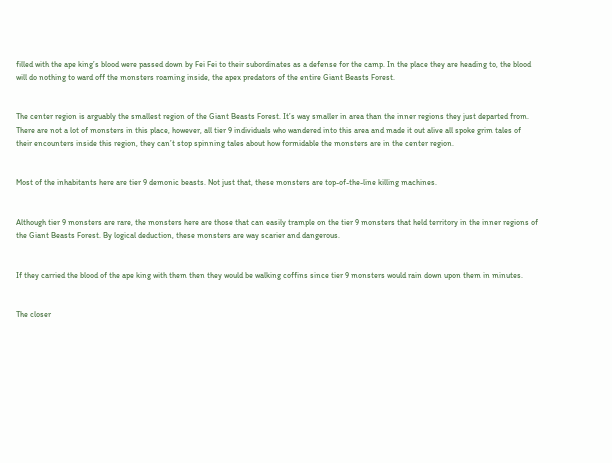filled with the ape king’s blood were passed down by Fei Fei to their subordinates as a defense for the camp. In the place they are heading to, the blood will do nothing to ward off the monsters roaming inside, the apex predators of the entire Giant Beasts Forest.


The center region is arguably the smallest region of the Giant Beasts Forest. It’s way smaller in area than the inner regions they just departed from. There are not a lot of monsters in this place, however, all tier 9 individuals who wandered into this area and made it out alive all spoke grim tales of their encounters inside this region, they can’t stop spinning tales about how formidable the monsters are in the center region.


Most of the inhabitants here are tier 9 demonic beasts. Not just that, these monsters are top-of-the-line killing machines.


Although tier 9 monsters are rare, the monsters here are those that can easily trample on the tier 9 monsters that held territory in the inner regions of the Giant Beasts Forest. By logical deduction, these monsters are way scarier and dangerous.


If they carried the blood of the ape king with them then they would be walking coffins since tier 9 monsters would rain down upon them in minutes.


The closer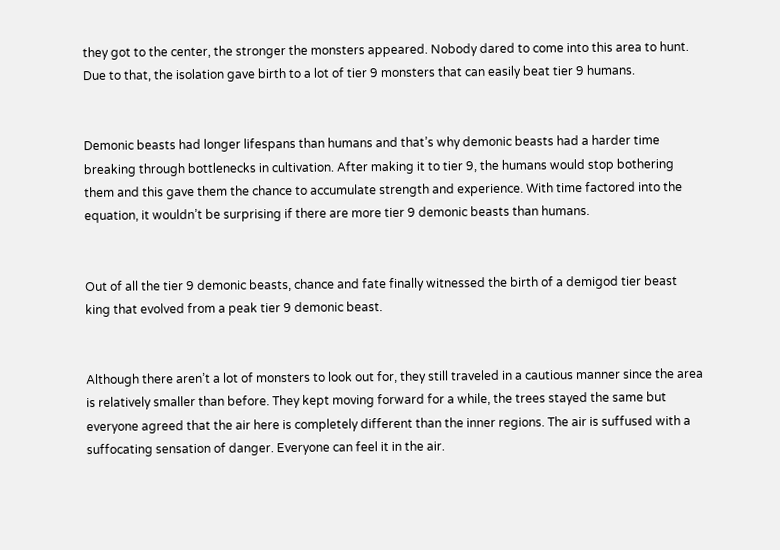they got to the center, the stronger the monsters appeared. Nobody dared to come into this area to hunt. Due to that, the isolation gave birth to a lot of tier 9 monsters that can easily beat tier 9 humans.


Demonic beasts had longer lifespans than humans and that’s why demonic beasts had a harder time breaking through bottlenecks in cultivation. After making it to tier 9, the humans would stop bothering them and this gave them the chance to accumulate strength and experience. With time factored into the equation, it wouldn’t be surprising if there are more tier 9 demonic beasts than humans.


Out of all the tier 9 demonic beasts, chance and fate finally witnessed the birth of a demigod tier beast king that evolved from a peak tier 9 demonic beast.


Although there aren’t a lot of monsters to look out for, they still traveled in a cautious manner since the area is relatively smaller than before. They kept moving forward for a while, the trees stayed the same but everyone agreed that the air here is completely different than the inner regions. The air is suffused with a suffocating sensation of danger. Everyone can feel it in the air.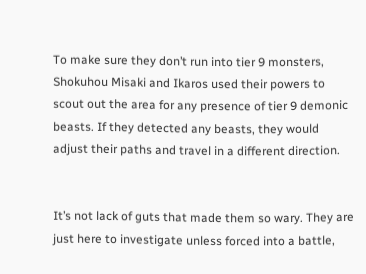To make sure they don’t run into tier 9 monsters, Shokuhou Misaki and Ikaros used their powers to scout out the area for any presence of tier 9 demonic beasts. If they detected any beasts, they would adjust their paths and travel in a different direction.


It’s not lack of guts that made them so wary. They are just here to investigate unless forced into a battle,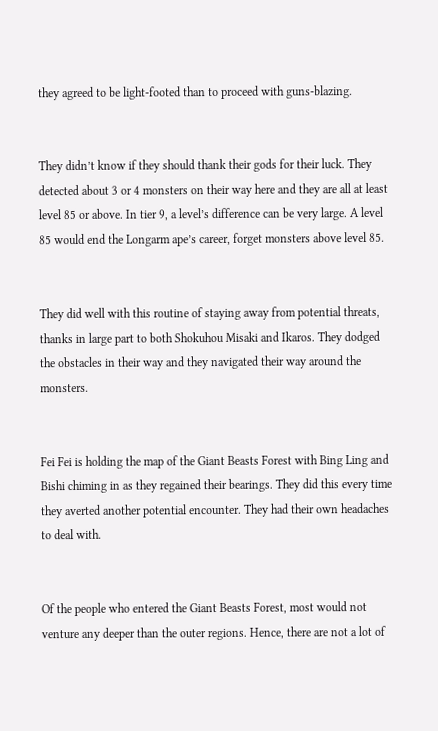they agreed to be light-footed than to proceed with guns-blazing.


They didn’t know if they should thank their gods for their luck. They detected about 3 or 4 monsters on their way here and they are all at least level 85 or above. In tier 9, a level’s difference can be very large. A level 85 would end the Longarm ape’s career, forget monsters above level 85.


They did well with this routine of staying away from potential threats, thanks in large part to both Shokuhou Misaki and Ikaros. They dodged the obstacles in their way and they navigated their way around the monsters.


Fei Fei is holding the map of the Giant Beasts Forest with Bing Ling and Bishi chiming in as they regained their bearings. They did this every time they averted another potential encounter. They had their own headaches to deal with.


Of the people who entered the Giant Beasts Forest, most would not venture any deeper than the outer regions. Hence, there are not a lot of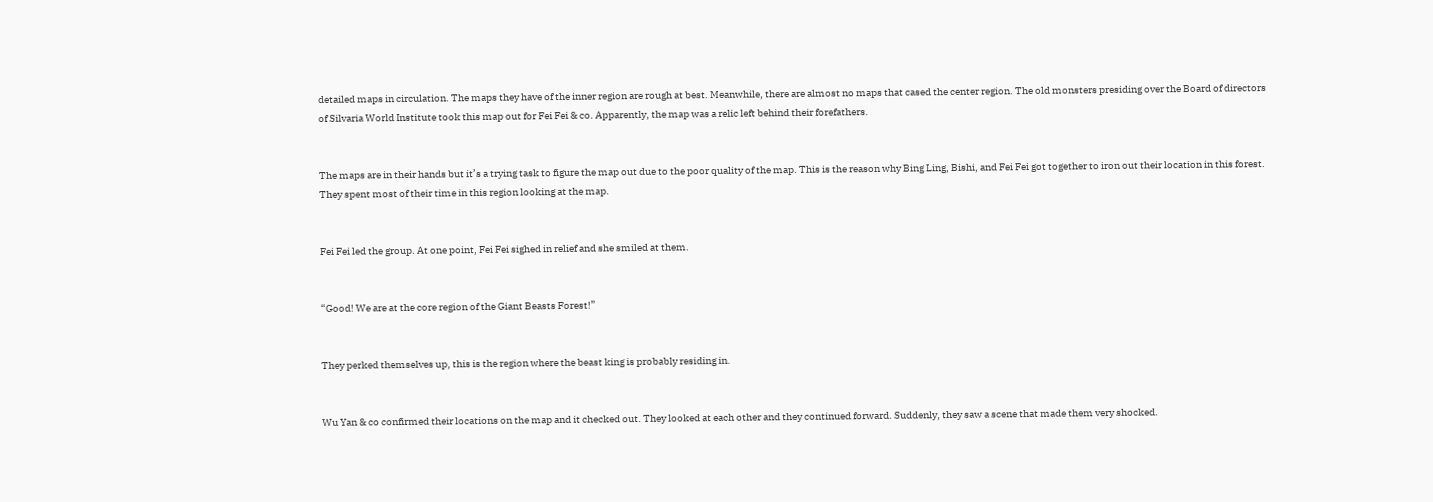detailed maps in circulation. The maps they have of the inner region are rough at best. Meanwhile, there are almost no maps that cased the center region. The old monsters presiding over the Board of directors of Silvaria World Institute took this map out for Fei Fei & co. Apparently, the map was a relic left behind their forefathers.


The maps are in their hands but it’s a trying task to figure the map out due to the poor quality of the map. This is the reason why Bing Ling, Bishi, and Fei Fei got together to iron out their location in this forest. They spent most of their time in this region looking at the map.


Fei Fei led the group. At one point, Fei Fei sighed in relief and she smiled at them.


“Good! We are at the core region of the Giant Beasts Forest!”


They perked themselves up, this is the region where the beast king is probably residing in.


Wu Yan & co confirmed their locations on the map and it checked out. They looked at each other and they continued forward. Suddenly, they saw a scene that made them very shocked.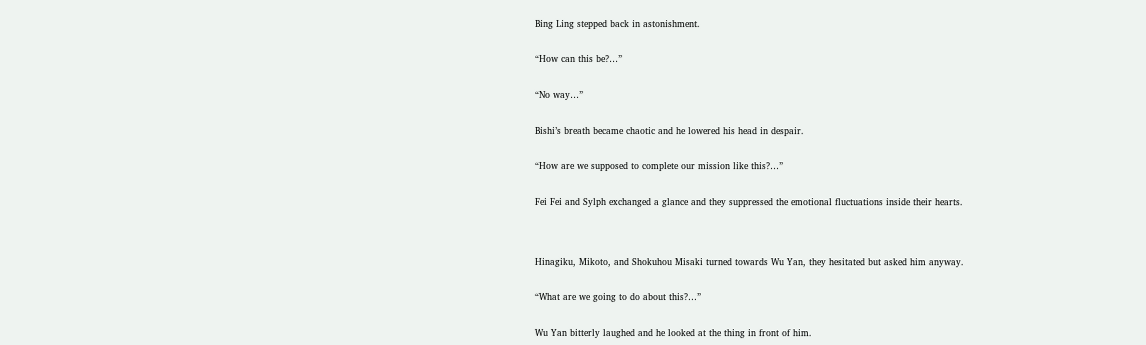Bing Ling stepped back in astonishment.


“How can this be?…”


“No way…”


Bishi’s breath became chaotic and he lowered his head in despair.


“How are we supposed to complete our mission like this?…”


Fei Fei and Sylph exchanged a glance and they suppressed the emotional fluctuations inside their hearts.




Hinagiku, Mikoto, and Shokuhou Misaki turned towards Wu Yan, they hesitated but asked him anyway.


“What are we going to do about this?…”


Wu Yan bitterly laughed and he looked at the thing in front of him.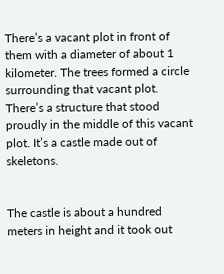There’s a vacant plot in front of them with a diameter of about 1 kilometer. The trees formed a circle surrounding that vacant plot. There’s a structure that stood proudly in the middle of this vacant plot. It’s a castle made out of skeletons.


The castle is about a hundred meters in height and it took out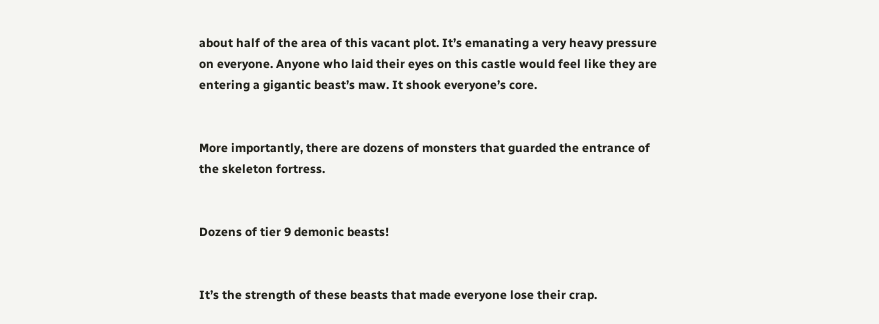about half of the area of this vacant plot. It’s emanating a very heavy pressure on everyone. Anyone who laid their eyes on this castle would feel like they are entering a gigantic beast’s maw. It shook everyone’s core.


More importantly, there are dozens of monsters that guarded the entrance of the skeleton fortress.


Dozens of tier 9 demonic beasts!


It’s the strength of these beasts that made everyone lose their crap.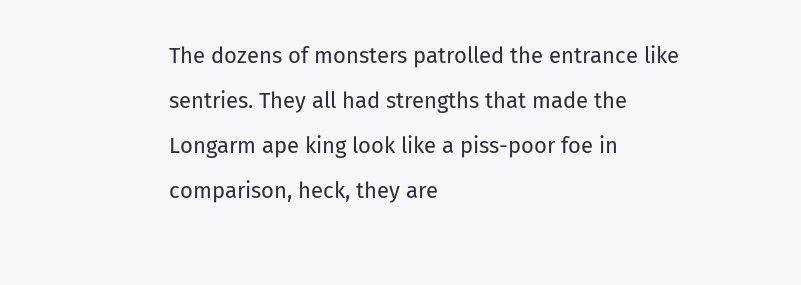The dozens of monsters patrolled the entrance like sentries. They all had strengths that made the Longarm ape king look like a piss-poor foe in comparison, heck, they are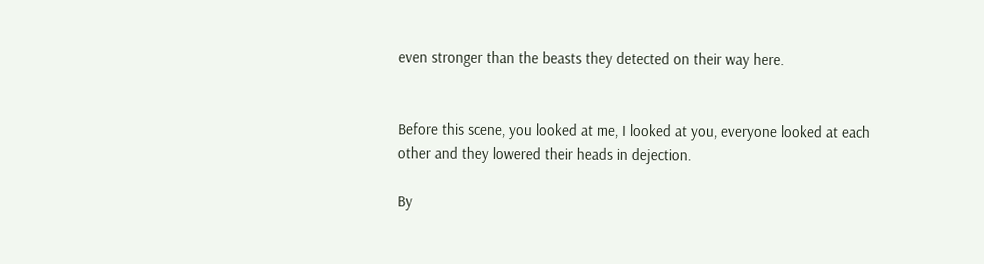even stronger than the beasts they detected on their way here.


Before this scene, you looked at me, I looked at you, everyone looked at each other and they lowered their heads in dejection.

By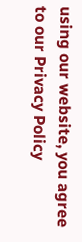using our website, you agree to our Privacy Policy